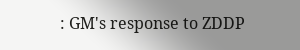: GM's response to ZDDP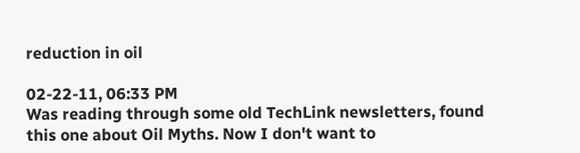reduction in oil

02-22-11, 06:33 PM
Was reading through some old TechLink newsletters, found this one about Oil Myths. Now I don't want to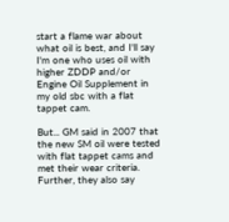start a flame war about what oil is best, and I'll say I'm one who uses oil with higher ZDDP and/or Engine Oil Supplement in my old sbc with a flat tappet cam.

But... GM said in 2007 that the new SM oil were tested with flat tappet cams and met their wear criteria. Further, they also say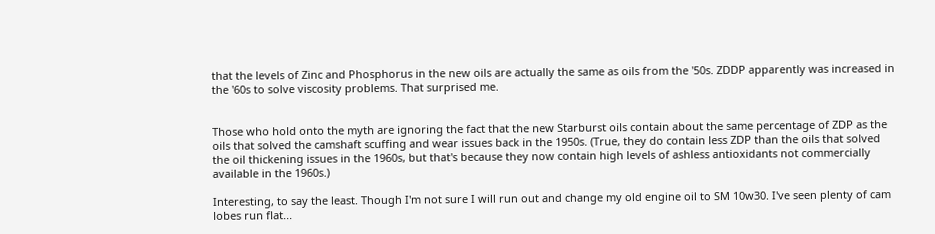that the levels of Zinc and Phosphorus in the new oils are actually the same as oils from the '50s. ZDDP apparently was increased in the '60s to solve viscosity problems. That surprised me.


Those who hold onto the myth are ignoring the fact that the new Starburst oils contain about the same percentage of ZDP as the oils that solved the camshaft scuffing and wear issues back in the 1950s. (True, they do contain less ZDP than the oils that solved the oil thickening issues in the 1960s, but that's because they now contain high levels of ashless antioxidants not commercially available in the 1960s.)

Interesting, to say the least. Though I'm not sure I will run out and change my old engine oil to SM 10w30. I've seen plenty of cam lobes run flat...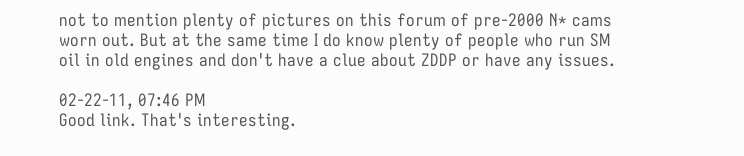not to mention plenty of pictures on this forum of pre-2000 N* cams worn out. But at the same time I do know plenty of people who run SM oil in old engines and don't have a clue about ZDDP or have any issues.

02-22-11, 07:46 PM
Good link. That's interesting.